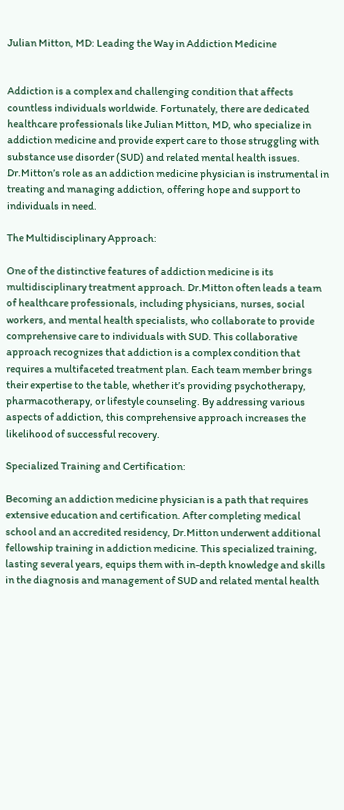Julian Mitton, MD: Leading the Way in Addiction Medicine


Addiction is a complex and challenging condition that affects countless individuals worldwide. Fortunately, there are dedicated healthcare professionals like Julian Mitton, MD, who specialize in addiction medicine and provide expert care to those struggling with substance use disorder (SUD) and related mental health issues. Dr.Mitton’s role as an addiction medicine physician is instrumental in treating and managing addiction, offering hope and support to individuals in need.

The Multidisciplinary Approach:

One of the distinctive features of addiction medicine is its multidisciplinary treatment approach. Dr.Mitton often leads a team of healthcare professionals, including physicians, nurses, social workers, and mental health specialists, who collaborate to provide comprehensive care to individuals with SUD. This collaborative approach recognizes that addiction is a complex condition that requires a multifaceted treatment plan. Each team member brings their expertise to the table, whether it’s providing psychotherapy, pharmacotherapy, or lifestyle counseling. By addressing various aspects of addiction, this comprehensive approach increases the likelihood of successful recovery.

Specialized Training and Certification:

Becoming an addiction medicine physician is a path that requires extensive education and certification. After completing medical school and an accredited residency, Dr.Mitton underwent additional fellowship training in addiction medicine. This specialized training, lasting several years, equips them with in-depth knowledge and skills in the diagnosis and management of SUD and related mental health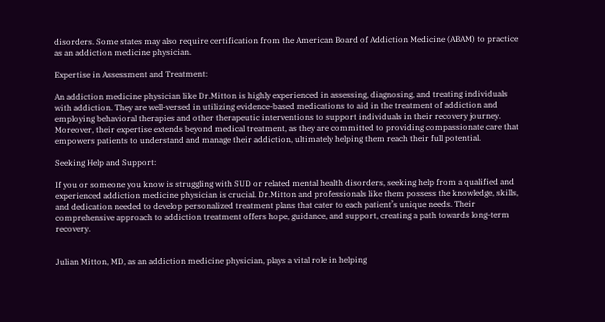disorders. Some states may also require certification from the American Board of Addiction Medicine (ABAM) to practice as an addiction medicine physician.

Expertise in Assessment and Treatment:

An addiction medicine physician like Dr.Mitton is highly experienced in assessing, diagnosing, and treating individuals with addiction. They are well-versed in utilizing evidence-based medications to aid in the treatment of addiction and employing behavioral therapies and other therapeutic interventions to support individuals in their recovery journey. Moreover, their expertise extends beyond medical treatment, as they are committed to providing compassionate care that empowers patients to understand and manage their addiction, ultimately helping them reach their full potential.

Seeking Help and Support:

If you or someone you know is struggling with SUD or related mental health disorders, seeking help from a qualified and experienced addiction medicine physician is crucial. Dr.Mitton and professionals like them possess the knowledge, skills, and dedication needed to develop personalized treatment plans that cater to each patient’s unique needs. Their comprehensive approach to addiction treatment offers hope, guidance, and support, creating a path towards long-term recovery.


Julian Mitton, MD, as an addiction medicine physician, plays a vital role in helping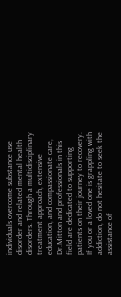individuals overcome substance use disorder and related mental health disorders. Through a multidisciplinary treatment approach, extensive education, and compassionate care, Dr.Mitton and professionals in this field are dedicated to supporting patients on their journey to recovery. If you or a loved one is grappling with addiction, do not hesitate to seek the assistance of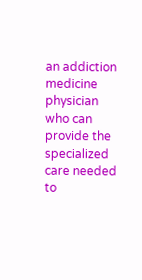an addiction medicine physician who can provide the specialized care needed to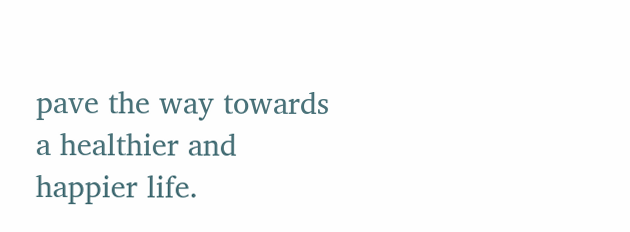pave the way towards a healthier and happier life.